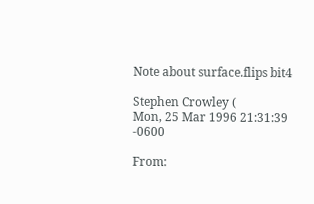Note about surface.flips bit4

Stephen Crowley (
Mon, 25 Mar 1996 21:31:39 -0600

From: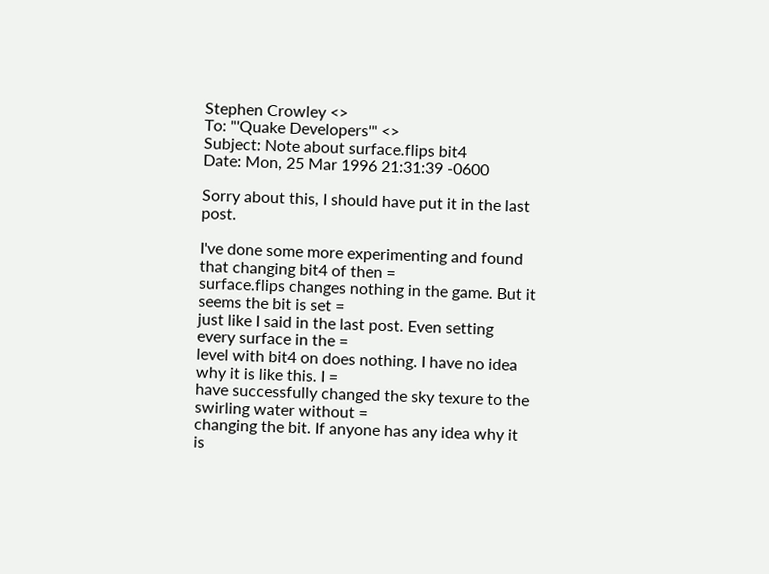Stephen Crowley <>
To: "'Quake Developers'" <>
Subject: Note about surface.flips bit4
Date: Mon, 25 Mar 1996 21:31:39 -0600

Sorry about this, I should have put it in the last post.

I've done some more experimenting and found that changing bit4 of then =
surface.flips changes nothing in the game. But it seems the bit is set =
just like I said in the last post. Even setting every surface in the =
level with bit4 on does nothing. I have no idea why it is like this. I =
have successfully changed the sky texure to the swirling water without =
changing the bit. If anyone has any idea why it is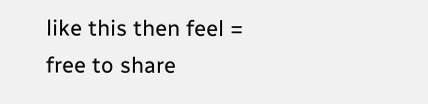like this then feel =
free to share